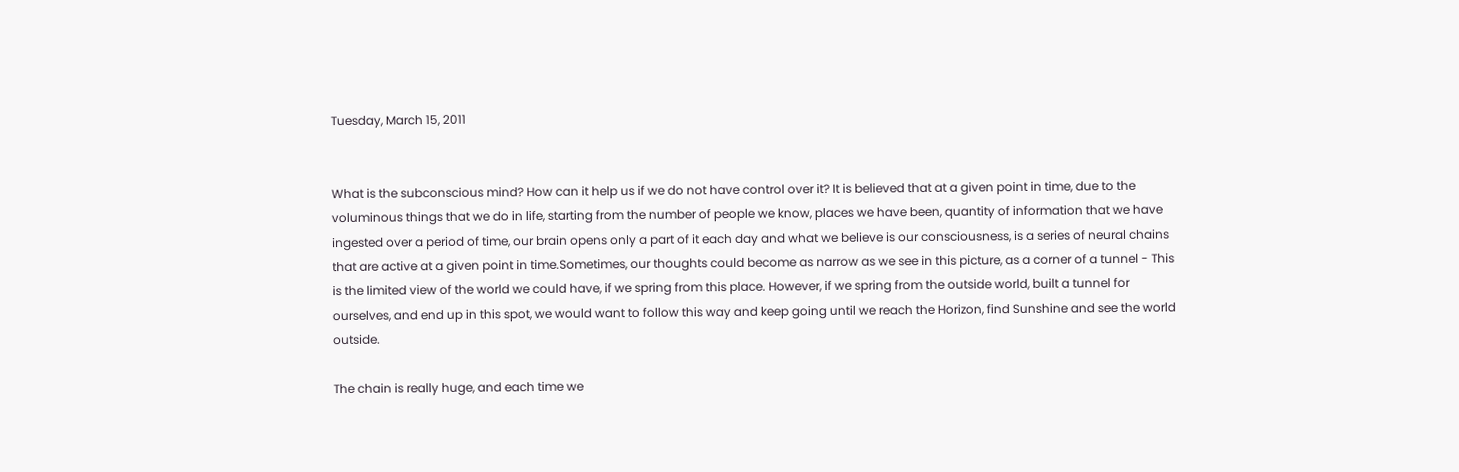Tuesday, March 15, 2011


What is the subconscious mind? How can it help us if we do not have control over it? It is believed that at a given point in time, due to the voluminous things that we do in life, starting from the number of people we know, places we have been, quantity of information that we have ingested over a period of time, our brain opens only a part of it each day and what we believe is our consciousness, is a series of neural chains that are active at a given point in time.Sometimes, our thoughts could become as narrow as we see in this picture, as a corner of a tunnel - This is the limited view of the world we could have, if we spring from this place. However, if we spring from the outside world, built a tunnel for ourselves, and end up in this spot, we would want to follow this way and keep going until we reach the Horizon, find Sunshine and see the world outside.

The chain is really huge, and each time we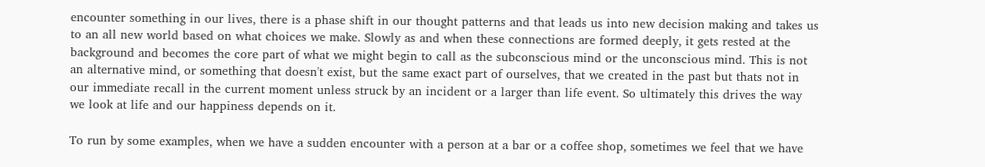encounter something in our lives, there is a phase shift in our thought patterns and that leads us into new decision making and takes us to an all new world based on what choices we make. Slowly as and when these connections are formed deeply, it gets rested at the background and becomes the core part of what we might begin to call as the subconscious mind or the unconscious mind. This is not an alternative mind, or something that doesn't exist, but the same exact part of ourselves, that we created in the past but thats not in our immediate recall in the current moment unless struck by an incident or a larger than life event. So ultimately this drives the way we look at life and our happiness depends on it.

To run by some examples, when we have a sudden encounter with a person at a bar or a coffee shop, sometimes we feel that we have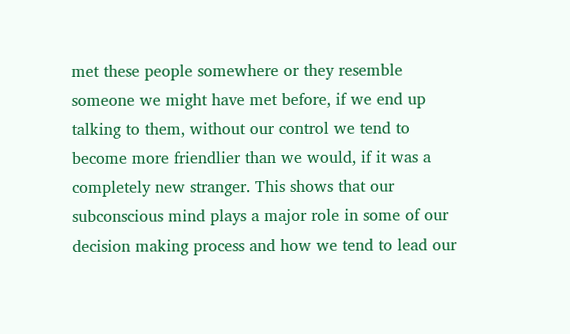met these people somewhere or they resemble someone we might have met before, if we end up talking to them, without our control we tend to become more friendlier than we would, if it was a completely new stranger. This shows that our subconscious mind plays a major role in some of our decision making process and how we tend to lead our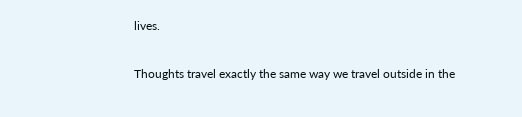lives.

Thoughts travel exactly the same way we travel outside in the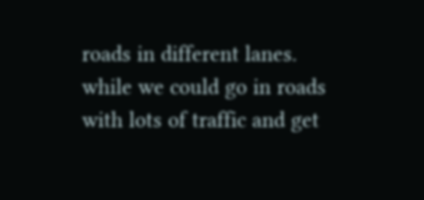roads in different lanes. while we could go in roads with lots of traffic and get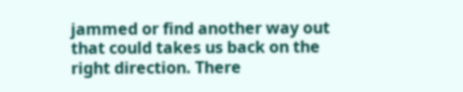jammed or find another way out that could takes us back on the right direction. There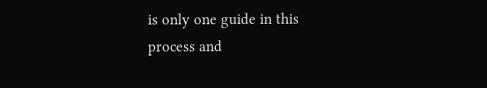is only one guide in this process and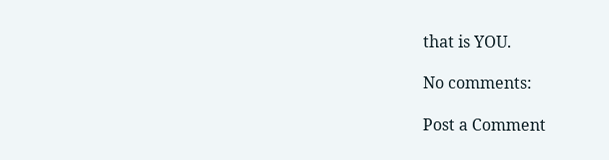that is YOU.

No comments:

Post a Comment